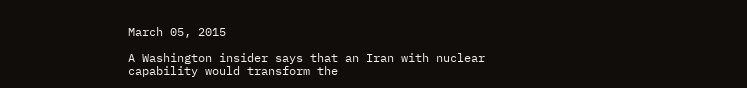March 05, 2015

A Washington insider says that an Iran with nuclear capability would transform the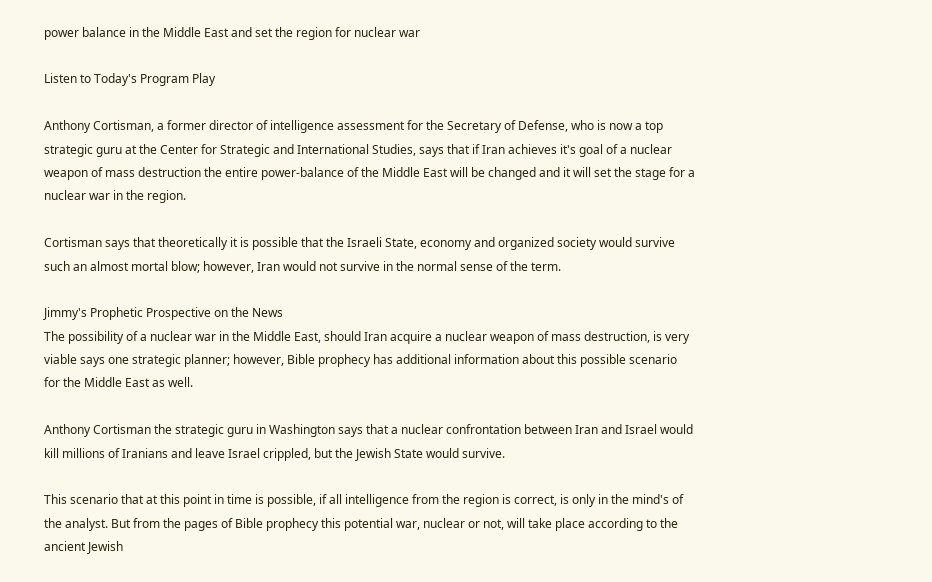power balance in the Middle East and set the region for nuclear war

Listen to Today's Program Play

Anthony Cortisman, a former director of intelligence assessment for the Secretary of Defense, who is now a top strategic guru at the Center for Strategic and International Studies, says that if Iran achieves it's goal of a nuclear weapon of mass destruction the entire power-balance of the Middle East will be changed and it will set the stage for a nuclear war in the region.

Cortisman says that theoretically it is possible that the Israeli State, economy and organized society would survive such an almost mortal blow; however, Iran would not survive in the normal sense of the term.

Jimmy's Prophetic Prospective on the News
The possibility of a nuclear war in the Middle East, should Iran acquire a nuclear weapon of mass destruction, is very viable says one strategic planner; however, Bible prophecy has additional information about this possible scenario for the Middle East as well.

Anthony Cortisman the strategic guru in Washington says that a nuclear confrontation between Iran and Israel would kill millions of Iranians and leave Israel crippled, but the Jewish State would survive.

This scenario that at this point in time is possible, if all intelligence from the region is correct, is only in the mind's of the analyst. But from the pages of Bible prophecy this potential war, nuclear or not, will take place according to the ancient Jewish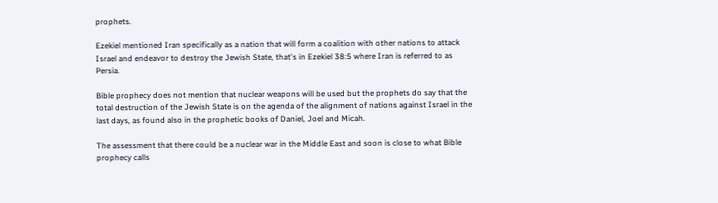prophets.

Ezekiel mentioned Iran specifically as a nation that will form a coalition with other nations to attack Israel and endeavor to destroy the Jewish State, that's in Ezekiel 38:5 where Iran is referred to as Persia.

Bible prophecy does not mention that nuclear weapons will be used but the prophets do say that the total destruction of the Jewish State is on the agenda of the alignment of nations against Israel in the last days, as found also in the prophetic books of Daniel, Joel and Micah.

The assessment that there could be a nuclear war in the Middle East and soon is close to what Bible prophecy calls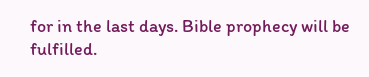for in the last days. Bible prophecy will be fulfilled.